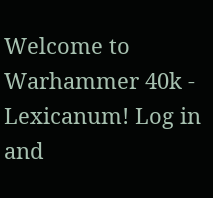Welcome to Warhammer 40k - Lexicanum! Log in and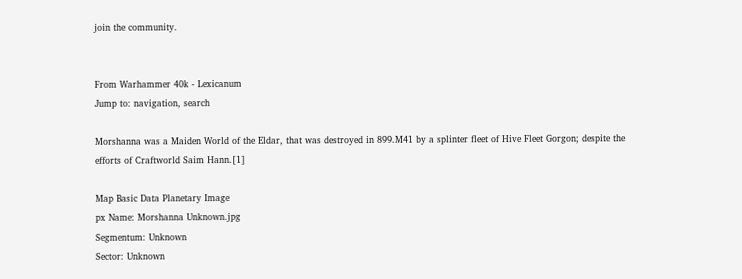join the community.


From Warhammer 40k - Lexicanum
Jump to: navigation, search

Morshanna was a Maiden World of the Eldar, that was destroyed in 899.M41 by a splinter fleet of Hive Fleet Gorgon; despite the efforts of Craftworld Saim Hann.[1]

Map Basic Data Planetary Image
px Name: Morshanna Unknown.jpg
Segmentum: Unknown
Sector: Unknown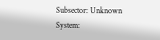Subsector: Unknown
System: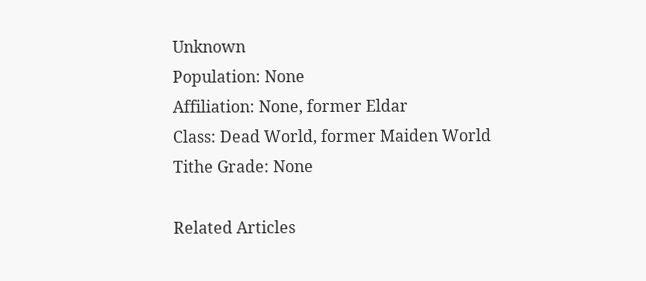Unknown
Population: None
Affiliation: None, former Eldar
Class: Dead World, former Maiden World
Tithe Grade: None

Related Articles